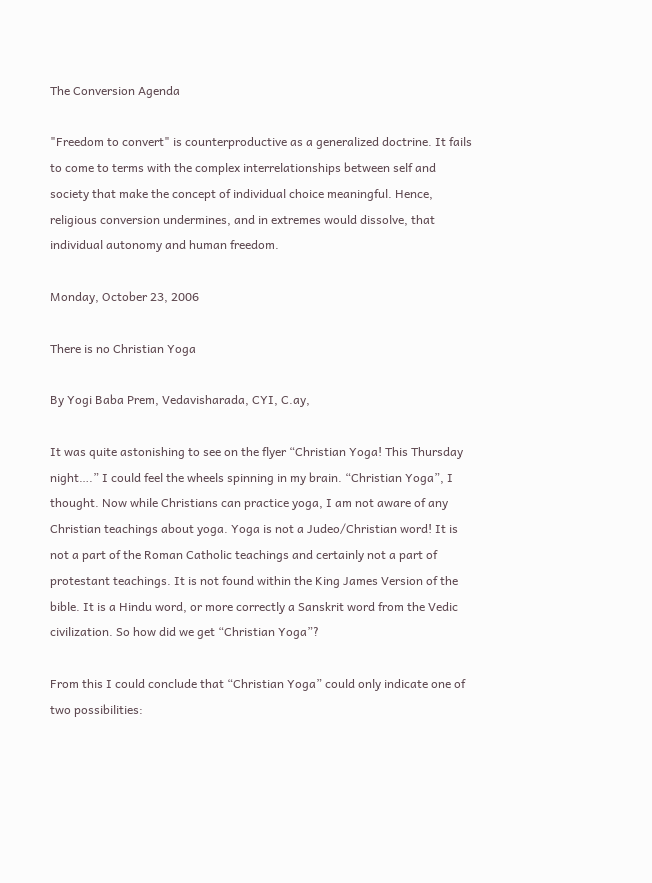The Conversion Agenda

"Freedom to convert" is counterproductive as a generalized doctrine. It fails to come to terms with the complex interrelationships between self and society that make the concept of individual choice meaningful. Hence, religious conversion undermines, and in extremes would dissolve, that individual autonomy and human freedom.

Monday, October 23, 2006

There is no Christian Yoga

By Yogi Baba Prem, Vedavisharada, CYI, C.ay,

It was quite astonishing to see on the flyer “Christian Yoga! This Thursday night….” I could feel the wheels spinning in my brain. “Christian Yoga”, I thought. Now while Christians can practice yoga, I am not aware of any Christian teachings about yoga. Yoga is not a Judeo/Christian word! It is not a part of the Roman Catholic teachings and certainly not a part of protestant teachings. It is not found within the King James Version of the bible. It is a Hindu word, or more correctly a Sanskrit word from the Vedic civilization. So how did we get “Christian Yoga”?

From this I could conclude that “Christian Yoga” could only indicate one of two possibilities: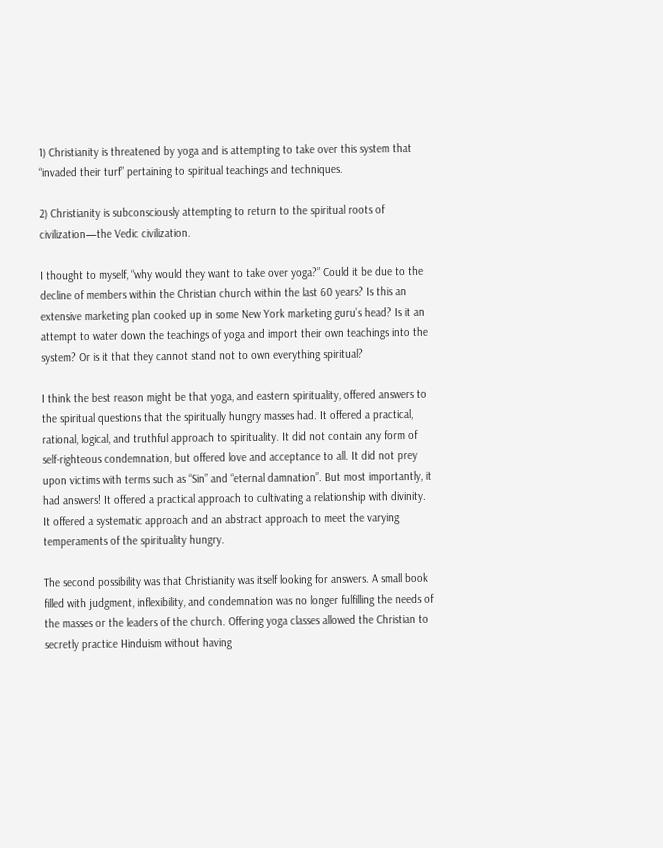1) Christianity is threatened by yoga and is attempting to take over this system that “invaded their turf” pertaining to spiritual teachings and techniques.

2) Christianity is subconsciously attempting to return to the spiritual roots of civilization—the Vedic civilization.

I thought to myself, “why would they want to take over yoga?” Could it be due to the decline of members within the Christian church within the last 60 years? Is this an extensive marketing plan cooked up in some New York marketing guru’s head? Is it an attempt to water down the teachings of yoga and import their own teachings into the system? Or is it that they cannot stand not to own everything spiritual?

I think the best reason might be that yoga, and eastern spirituality, offered answers to the spiritual questions that the spiritually hungry masses had. It offered a practical, rational, logical, and truthful approach to spirituality. It did not contain any form of self-righteous condemnation, but offered love and acceptance to all. It did not prey upon victims with terms such as “Sin” and “eternal damnation”. But most importantly, it had answers! It offered a practical approach to cultivating a relationship with divinity. It offered a systematic approach and an abstract approach to meet the varying temperaments of the spirituality hungry.

The second possibility was that Christianity was itself looking for answers. A small book filled with judgment, inflexibility, and condemnation was no longer fulfilling the needs of the masses or the leaders of the church. Offering yoga classes allowed the Christian to secretly practice Hinduism without having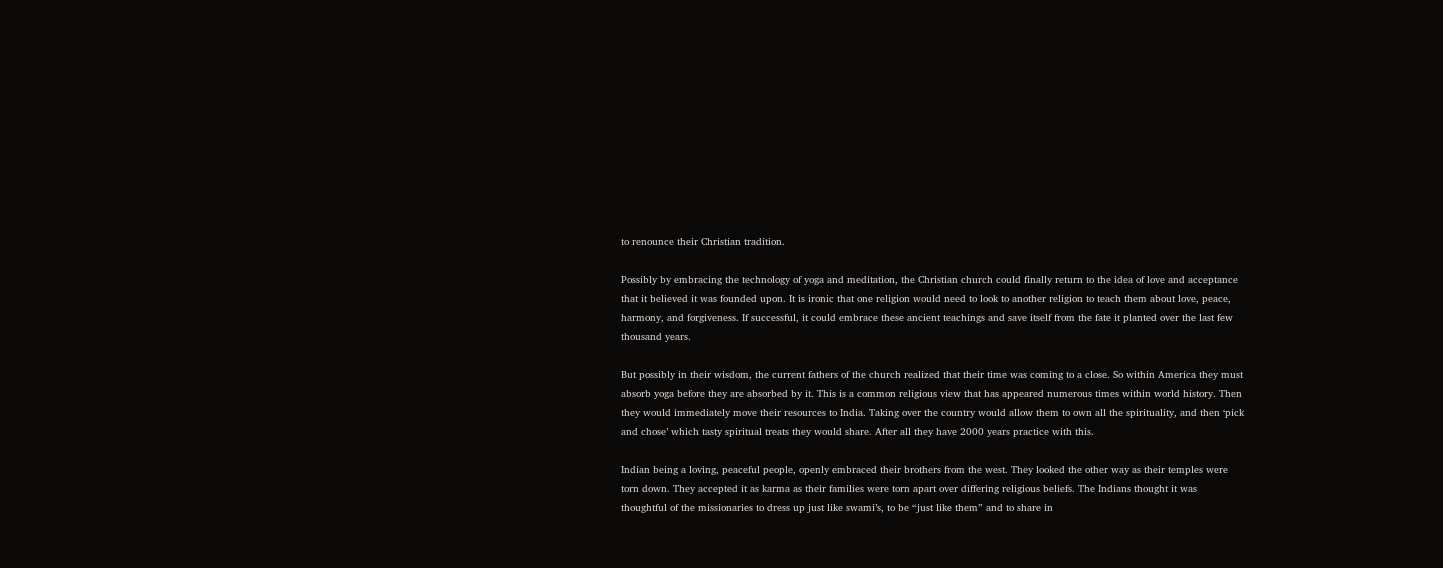to renounce their Christian tradition.

Possibly by embracing the technology of yoga and meditation, the Christian church could finally return to the idea of love and acceptance that it believed it was founded upon. It is ironic that one religion would need to look to another religion to teach them about love, peace, harmony, and forgiveness. If successful, it could embrace these ancient teachings and save itself from the fate it planted over the last few thousand years.

But possibly in their wisdom, the current fathers of the church realized that their time was coming to a close. So within America they must absorb yoga before they are absorbed by it. This is a common religious view that has appeared numerous times within world history. Then they would immediately move their resources to India. Taking over the country would allow them to own all the spirituality, and then ‘pick and chose’ which tasty spiritual treats they would share. After all they have 2000 years practice with this.

Indian being a loving, peaceful people, openly embraced their brothers from the west. They looked the other way as their temples were torn down. They accepted it as karma as their families were torn apart over differing religious beliefs. The Indians thought it was thoughtful of the missionaries to dress up just like swami’s, to be “just like them” and to share in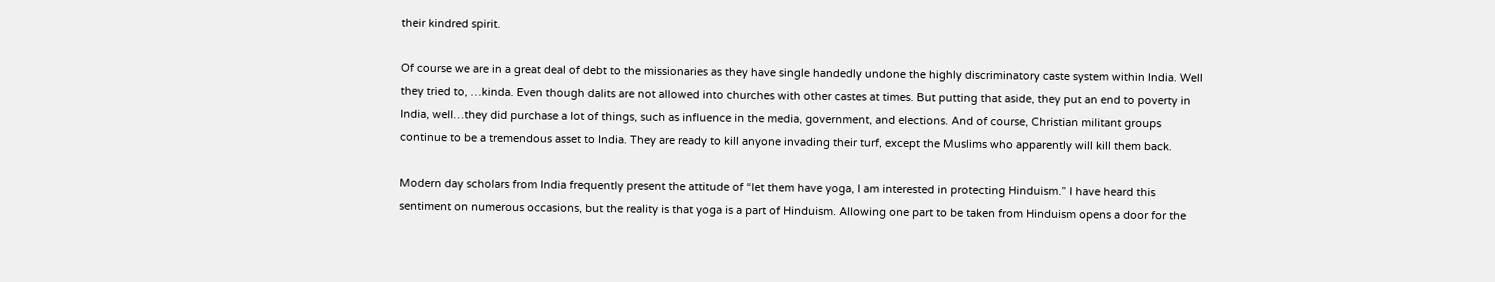their kindred spirit.

Of course we are in a great deal of debt to the missionaries as they have single handedly undone the highly discriminatory caste system within India. Well they tried to, …kinda. Even though dalits are not allowed into churches with other castes at times. But putting that aside, they put an end to poverty in India, well…they did purchase a lot of things, such as influence in the media, government, and elections. And of course, Christian militant groups continue to be a tremendous asset to India. They are ready to kill anyone invading their turf, except the Muslims who apparently will kill them back.

Modern day scholars from India frequently present the attitude of “let them have yoga, I am interested in protecting Hinduism.” I have heard this sentiment on numerous occasions, but the reality is that yoga is a part of Hinduism. Allowing one part to be taken from Hinduism opens a door for the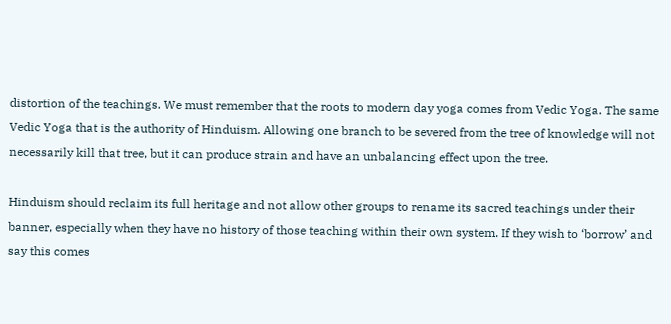distortion of the teachings. We must remember that the roots to modern day yoga comes from Vedic Yoga. The same Vedic Yoga that is the authority of Hinduism. Allowing one branch to be severed from the tree of knowledge will not necessarily kill that tree, but it can produce strain and have an unbalancing effect upon the tree.

Hinduism should reclaim its full heritage and not allow other groups to rename its sacred teachings under their banner, especially when they have no history of those teaching within their own system. If they wish to ‘borrow’ and say this comes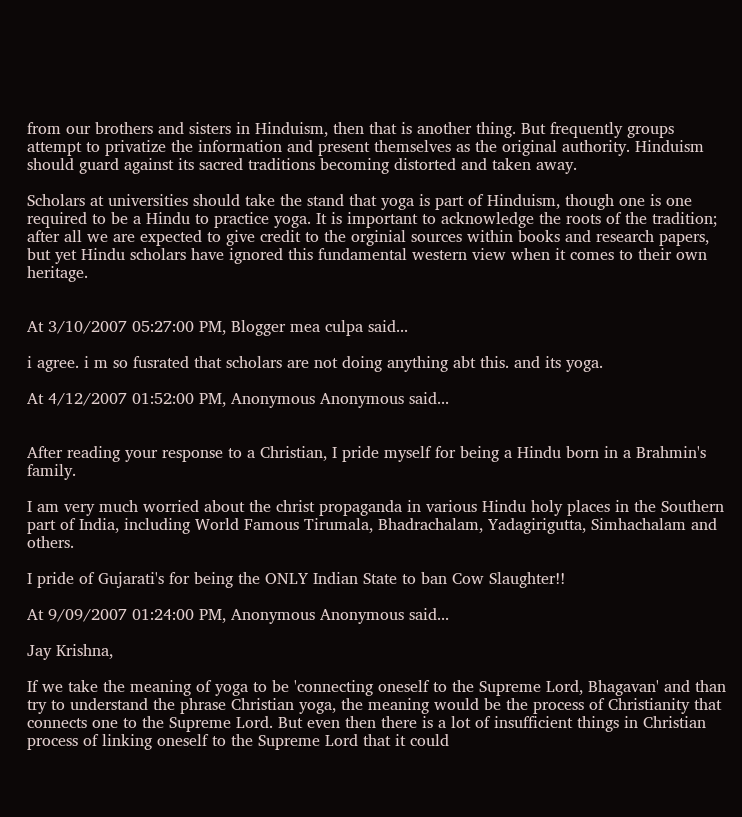from our brothers and sisters in Hinduism, then that is another thing. But frequently groups attempt to privatize the information and present themselves as the original authority. Hinduism should guard against its sacred traditions becoming distorted and taken away.

Scholars at universities should take the stand that yoga is part of Hinduism, though one is one required to be a Hindu to practice yoga. It is important to acknowledge the roots of the tradition; after all we are expected to give credit to the orginial sources within books and research papers, but yet Hindu scholars have ignored this fundamental western view when it comes to their own heritage.


At 3/10/2007 05:27:00 PM, Blogger mea culpa said...

i agree. i m so fusrated that scholars are not doing anything abt this. and its yoga.

At 4/12/2007 01:52:00 PM, Anonymous Anonymous said...


After reading your response to a Christian, I pride myself for being a Hindu born in a Brahmin's family.

I am very much worried about the christ propaganda in various Hindu holy places in the Southern part of India, including World Famous Tirumala, Bhadrachalam, Yadagirigutta, Simhachalam and others.

I pride of Gujarati's for being the ONLY Indian State to ban Cow Slaughter!!

At 9/09/2007 01:24:00 PM, Anonymous Anonymous said...

Jay Krishna,

If we take the meaning of yoga to be 'connecting oneself to the Supreme Lord, Bhagavan' and than try to understand the phrase Christian yoga, the meaning would be the process of Christianity that connects one to the Supreme Lord. But even then there is a lot of insufficient things in Christian process of linking oneself to the Supreme Lord that it could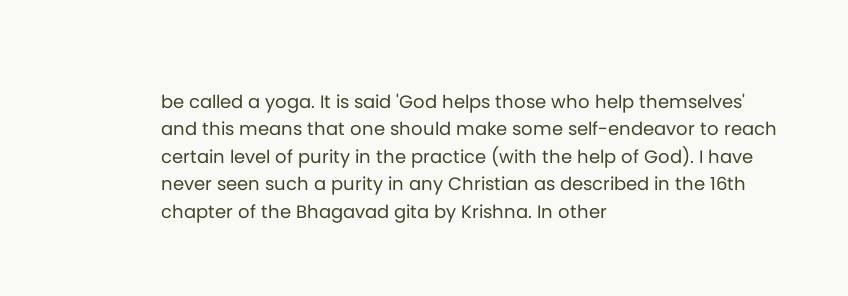be called a yoga. It is said 'God helps those who help themselves' and this means that one should make some self-endeavor to reach certain level of purity in the practice (with the help of God). I have never seen such a purity in any Christian as described in the 16th chapter of the Bhagavad gita by Krishna. In other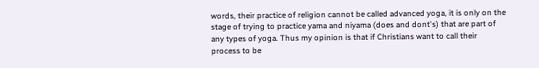words, their practice of religion cannot be called advanced yoga, it is only on the stage of trying to practice yama and niyama (does and dont's) that are part of any types of yoga. Thus my opinion is that if Christians want to call their process to be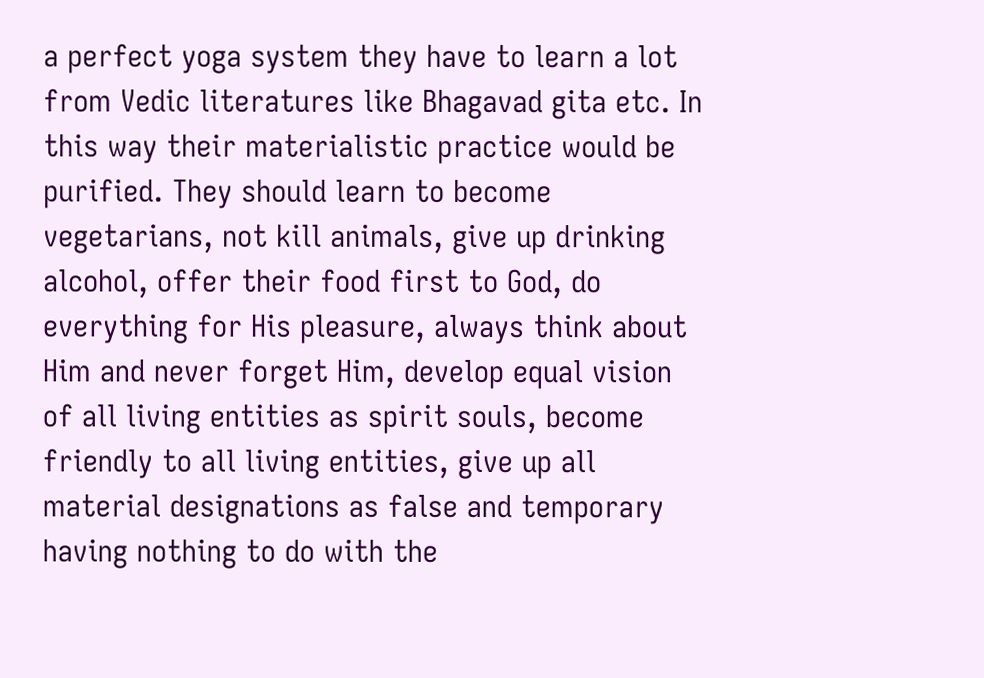a perfect yoga system they have to learn a lot from Vedic literatures like Bhagavad gita etc. In this way their materialistic practice would be purified. They should learn to become vegetarians, not kill animals, give up drinking alcohol, offer their food first to God, do everything for His pleasure, always think about Him and never forget Him, develop equal vision of all living entities as spirit souls, become friendly to all living entities, give up all material designations as false and temporary having nothing to do with the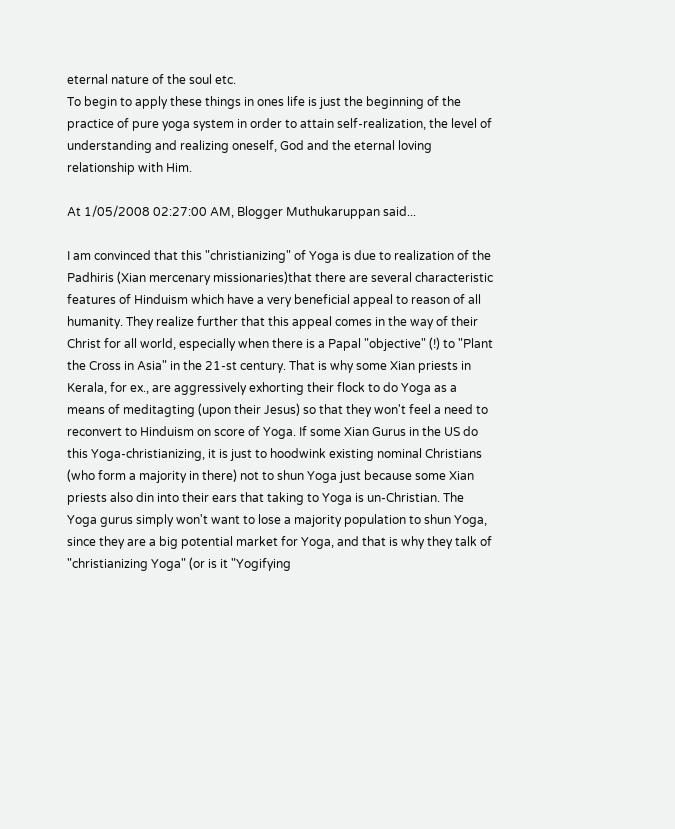eternal nature of the soul etc.
To begin to apply these things in ones life is just the beginning of the practice of pure yoga system in order to attain self-realization, the level of understanding and realizing oneself, God and the eternal loving relationship with Him.

At 1/05/2008 02:27:00 AM, Blogger Muthukaruppan said...

I am convinced that this "christianizing" of Yoga is due to realization of the Padhiris (Xian mercenary missionaries)that there are several characteristic features of Hinduism which have a very beneficial appeal to reason of all humanity. They realize further that this appeal comes in the way of their Christ for all world, especially when there is a Papal "objective" (!) to "Plant the Cross in Asia" in the 21-st century. That is why some Xian priests in Kerala, for ex., are aggressively exhorting their flock to do Yoga as a means of meditagting (upon their Jesus) so that they won't feel a need to reconvert to Hinduism on score of Yoga. If some Xian Gurus in the US do this Yoga-christianizing, it is just to hoodwink existing nominal Christians (who form a majority in there) not to shun Yoga just because some Xian priests also din into their ears that taking to Yoga is un-Christian. The Yoga gurus simply won't want to lose a majority population to shun Yoga, since they are a big potential market for Yoga, and that is why they talk of "christianizing Yoga" (or is it "Yogifying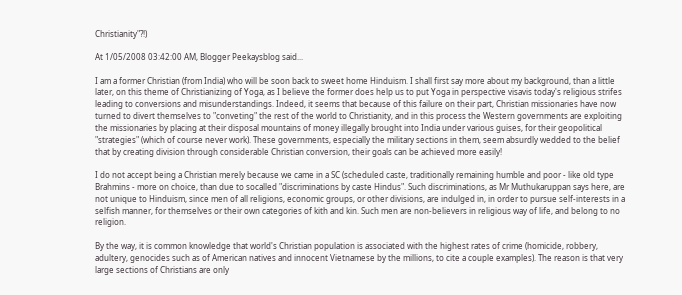Christianity"?!)

At 1/05/2008 03:42:00 AM, Blogger Peekaysblog said...

I am a former Christian (from India) who will be soon back to sweet home Hinduism. I shall first say more about my background, than a little later, on this theme of Christianizing of Yoga, as I believe the former does help us to put Yoga in perspective visavis today's religious strifes leading to conversions and misunderstandings. Indeed, it seems that because of this failure on their part, Christian missionaries have now turned to divert themselves to "conveting" the rest of the world to Christianity, and in this process the Western governments are exploiting the missionaries by placing at their disposal mountains of money illegally brought into India under various guises, for their geopolitical "strategies" (which of course never work). These governments, especially the military sections in them, seem absurdly wedded to the belief that by creating division through considerable Christian conversion, their goals can be achieved more easily!

I do not accept being a Christian merely because we came in a SC (scheduled caste, traditionally remaining humble and poor - like old type Brahmins - more on choice, than due to socalled "discriminations by caste Hindus". Such discriminations, as Mr Muthukaruppan says here, are not unique to Hinduism, since men of all religions, economic groups, or other divisions, are indulged in, in order to pursue self-interests in a selfish manner, for themselves or their own categories of kith and kin. Such men are non-believers in religious way of life, and belong to no religion.

By the way, it is common knowledge that world's Christian population is associated with the highest rates of crime (homicide, robbery, adultery, genocides such as of American natives and innocent Vietnamese by the millions, to cite a couple examples). The reason is that very large sections of Christians are only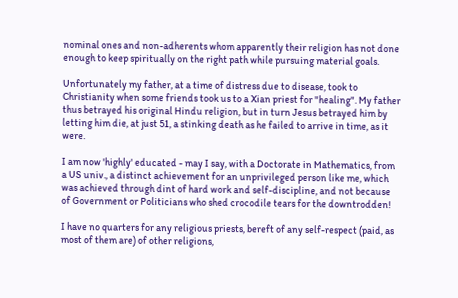nominal ones and non-adherents whom apparently their religion has not done enough to keep spiritually on the right path while pursuing material goals.

Unfortunately my father, at a time of distress due to disease, took to Christianity when some friends took us to a Xian priest for "healing". My father thus betrayed his original Hindu religion, but in turn Jesus betrayed him by letting him die, at just 51, a stinking death as he failed to arrive in time, as it were.

I am now 'highly' educated - may I say, with a Doctorate in Mathematics, from a US univ., a distinct achievement for an unprivileged person like me, which was achieved through dint of hard work and self-discipline, and not because of Government or Politicians who shed crocodile tears for the downtrodden!

I have no quarters for any religious priests, bereft of any self-respect (paid, as most of them are) of other religions,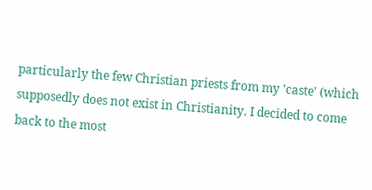particularly the few Christian priests from my 'caste' (which supposedly does not exist in Christianity. I decided to come back to the most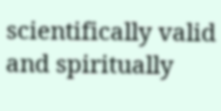scientifically valid and spiritually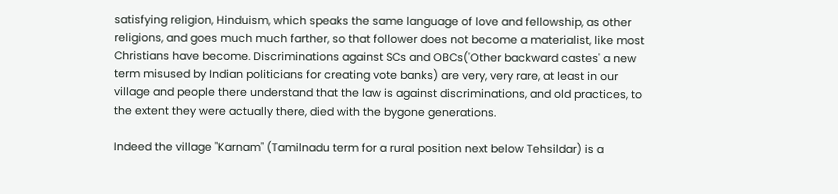satisfying religion, Hinduism, which speaks the same language of love and fellowship, as other religions, and goes much much farther, so that follower does not become a materialist, like most Christians have become. Discriminations against SCs and OBCs('Other backward castes' a new term misused by Indian politicians for creating vote banks) are very, very rare, at least in our village and people there understand that the law is against discriminations, and old practices, to the extent they were actually there, died with the bygone generations.

Indeed the village "Karnam" (Tamilnadu term for a rural position next below Tehsildar) is a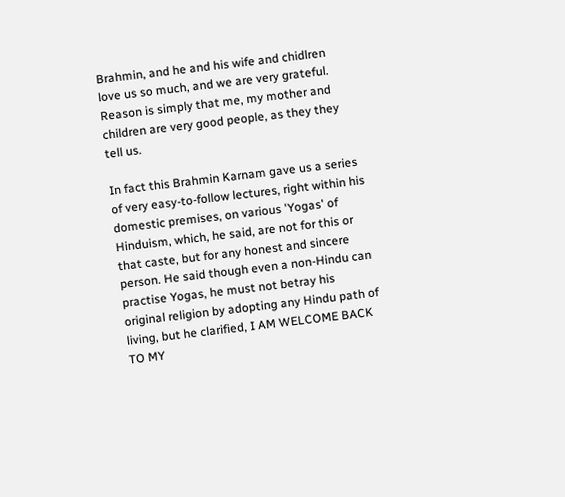Brahmin, and he and his wife and chidlren love us so much, and we are very grateful. Reason is simply that me, my mother and children are very good people, as they they tell us.

In fact this Brahmin Karnam gave us a series of very easy-to-follow lectures, right within his domestic premises, on various 'Yogas' of Hinduism, which, he said, are not for this or that caste, but for any honest and sincere person. He said though even a non-Hindu can practise Yogas, he must not betray his original religion by adopting any Hindu path of living, but he clarified, I AM WELCOME BACK TO MY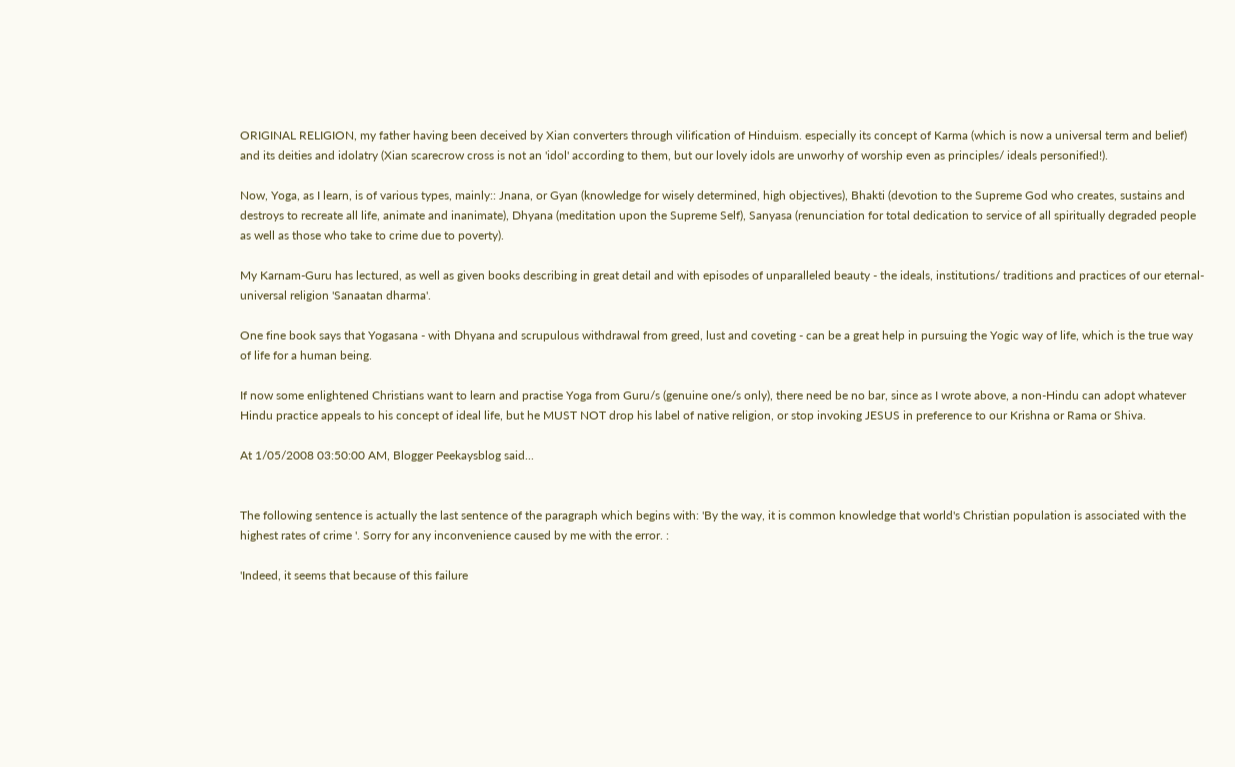ORIGINAL RELIGION, my father having been deceived by Xian converters through vilification of Hinduism. especially its concept of Karma (which is now a universal term and belief) and its deities and idolatry (Xian scarecrow cross is not an 'idol' according to them, but our lovely idols are unworhy of worship even as principles/ ideals personified!).

Now, Yoga, as I learn, is of various types, mainly:: Jnana, or Gyan (knowledge for wisely determined, high objectives), Bhakti (devotion to the Supreme God who creates, sustains and destroys to recreate all life, animate and inanimate), Dhyana (meditation upon the Supreme Self), Sanyasa (renunciation for total dedication to service of all spiritually degraded people as well as those who take to crime due to poverty).

My Karnam-Guru has lectured, as well as given books describing in great detail and with episodes of unparalleled beauty - the ideals, institutions/ traditions and practices of our eternal-universal religion 'Sanaatan dharma'.

One fine book says that Yogasana - with Dhyana and scrupulous withdrawal from greed, lust and coveting - can be a great help in pursuing the Yogic way of life, which is the true way of life for a human being.

If now some enlightened Christians want to learn and practise Yoga from Guru/s (genuine one/s only), there need be no bar, since as I wrote above, a non-Hindu can adopt whatever Hindu practice appeals to his concept of ideal life, but he MUST NOT drop his label of native religion, or stop invoking JESUS in preference to our Krishna or Rama or Shiva.

At 1/05/2008 03:50:00 AM, Blogger Peekaysblog said...


The following sentence is actually the last sentence of the paragraph which begins with: 'By the way, it is common knowledge that world's Christian population is associated with the highest rates of crime '. Sorry for any inconvenience caused by me with the error. :

'Indeed, it seems that because of this failure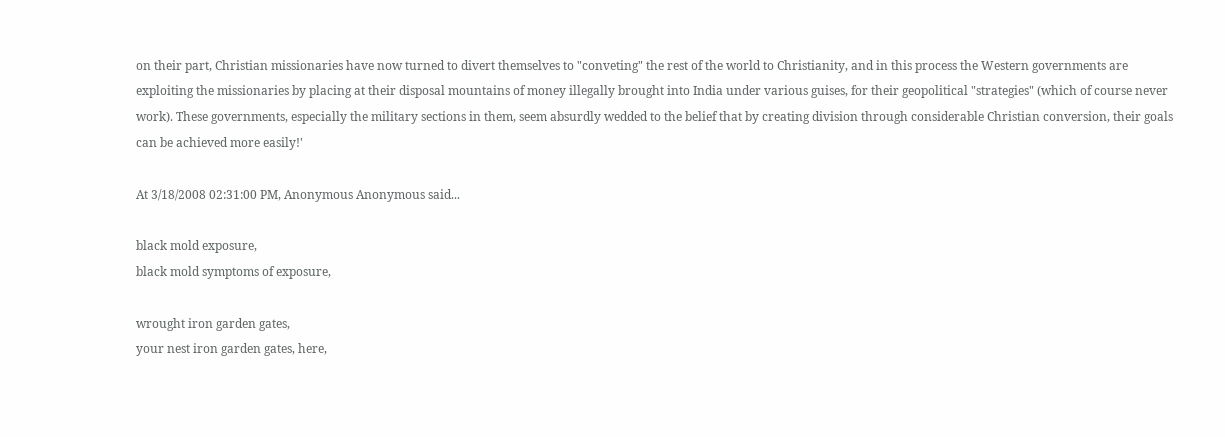on their part, Christian missionaries have now turned to divert themselves to "conveting" the rest of the world to Christianity, and in this process the Western governments are exploiting the missionaries by placing at their disposal mountains of money illegally brought into India under various guises, for their geopolitical "strategies" (which of course never work). These governments, especially the military sections in them, seem absurdly wedded to the belief that by creating division through considerable Christian conversion, their goals can be achieved more easily!'

At 3/18/2008 02:31:00 PM, Anonymous Anonymous said...

black mold exposure,
black mold symptoms of exposure,

wrought iron garden gates,
your nest iron garden gates, here,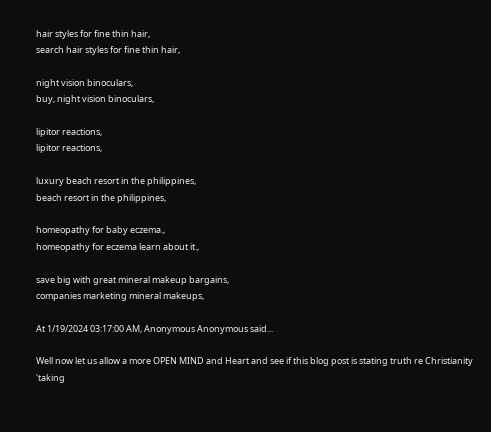hair styles for fine thin hair,
search hair styles for fine thin hair,

night vision binoculars,
buy, night vision binoculars,

lipitor reactions,
lipitor reactions,

luxury beach resort in the philippines,
beach resort in the philippines,

homeopathy for baby eczema.,
homeopathy for eczema learn about it.,

save big with great mineral makeup bargains,
companies marketing mineral makeups,

At 1/19/2024 03:17:00 AM, Anonymous Anonymous said...

Well now let us allow a more OPEN MIND and Heart and see if this blog post is stating truth re Christianity 'taking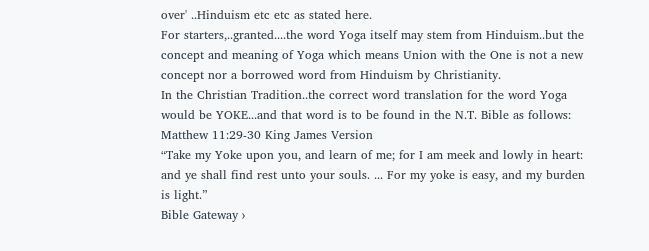over' ..Hinduism etc etc as stated here.
For starters,..granted....the word Yoga itself may stem from Hinduism..but the concept and meaning of Yoga which means Union with the One is not a new concept nor a borrowed word from Hinduism by Christianity.
In the Christian Tradition..the correct word translation for the word Yoga would be YOKE...and that word is to be found in the N.T. Bible as follows:
Matthew 11:29-30 King James Version
“Take my Yoke upon you, and learn of me; for I am meek and lowly in heart: and ye shall find rest unto your souls. ... For my yoke is easy, and my burden is light.”
Bible Gateway ›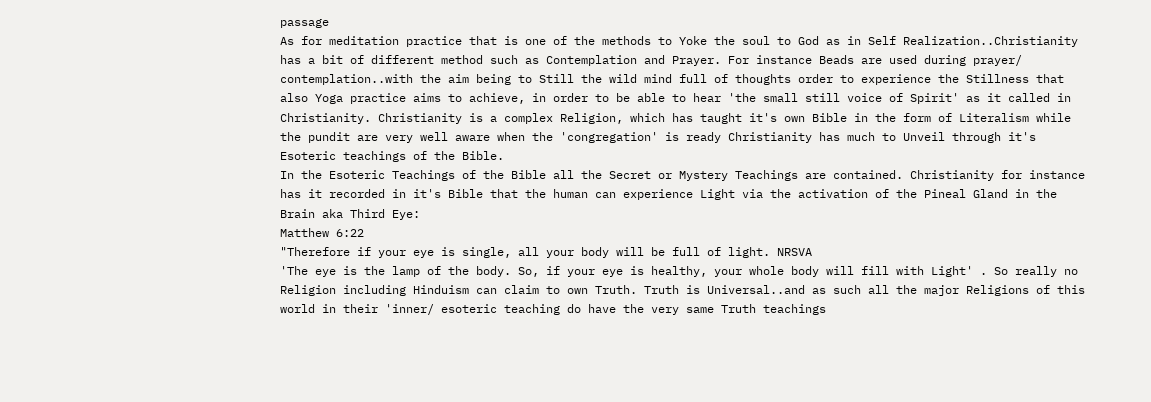passage
As for meditation practice that is one of the methods to Yoke the soul to God as in Self Realization..Christianity has a bit of different method such as Contemplation and Prayer. For instance Beads are used during prayer/ contemplation..with the aim being to Still the wild mind full of thoughts order to experience the Stillness that also Yoga practice aims to achieve, in order to be able to hear 'the small still voice of Spirit' as it called in Christianity. Christianity is a complex Religion, which has taught it's own Bible in the form of Literalism while the pundit are very well aware when the 'congregation' is ready Christianity has much to Unveil through it's Esoteric teachings of the Bible.
In the Esoteric Teachings of the Bible all the Secret or Mystery Teachings are contained. Christianity for instance has it recorded in it's Bible that the human can experience Light via the activation of the Pineal Gland in the Brain aka Third Eye:
Matthew 6:22
"Therefore if your eye is single, all your body will be full of light. NRSVA
'The eye is the lamp of the body. So, if your eye is healthy, your whole body will fill with Light' . So really no Religion including Hinduism can claim to own Truth. Truth is Universal..and as such all the major Religions of this world in their 'inner/ esoteric teaching do have the very same Truth teachings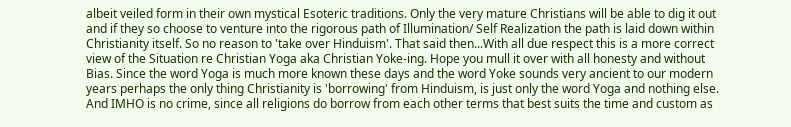albeit veiled form in their own mystical Esoteric traditions. Only the very mature Christians will be able to dig it out and if they so choose to venture into the rigorous path of Illumination/ Self Realization the path is laid down within Christianity itself. So no reason to 'take over Hinduism'. That said then...With all due respect this is a more correct view of the Situation re Christian Yoga aka Christian Yoke-ing. Hope you mull it over with all honesty and without Bias. Since the word Yoga is much more known these days and the word Yoke sounds very ancient to our modern years perhaps the only thing Christianity is 'borrowing' from Hinduism, is just only the word Yoga and nothing else. And IMHO is no crime, since all religions do borrow from each other terms that best suits the time and custom as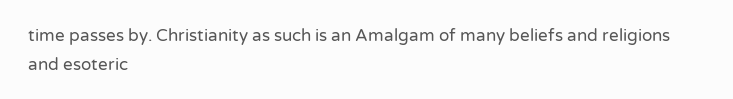time passes by. Christianity as such is an Amalgam of many beliefs and religions and esoteric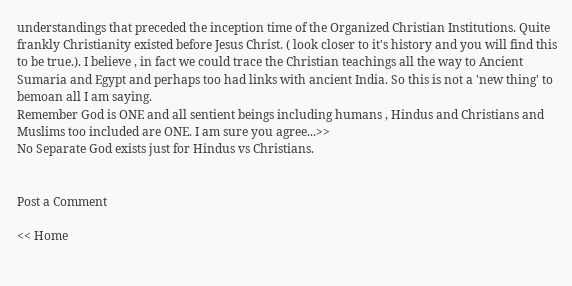understandings that preceded the inception time of the Organized Christian Institutions. Quite frankly Christianity existed before Jesus Christ. ( look closer to it's history and you will find this to be true.). I believe , in fact we could trace the Christian teachings all the way to Ancient Sumaria and Egypt and perhaps too had links with ancient India. So this is not a 'new thing' to bemoan all I am saying.
Remember God is ONE and all sentient beings including humans , Hindus and Christians and Muslims too included are ONE. I am sure you agree...>>
No Separate God exists just for Hindus vs Christians.


Post a Comment

<< Home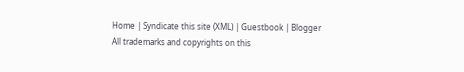Home | Syndicate this site (XML) | Guestbook | Blogger
All trademarks and copyrights on this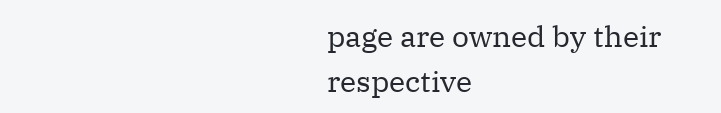page are owned by their respective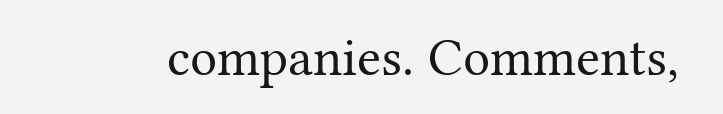companies. Comments,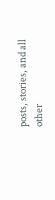posts, stories, and all other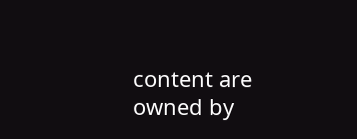content are owned by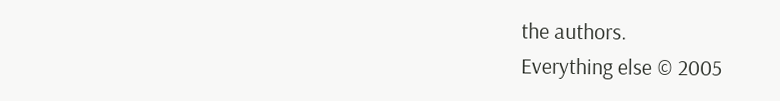the authors.
Everything else © 2005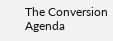The Conversion Agenda